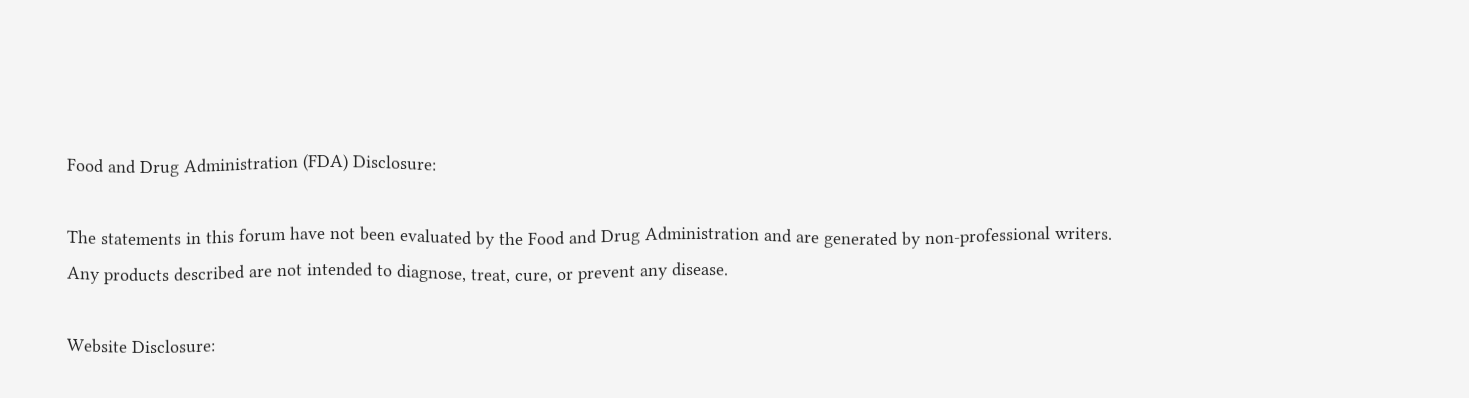Food and Drug Administration (FDA) Disclosure:

The statements in this forum have not been evaluated by the Food and Drug Administration and are generated by non-professional writers. Any products described are not intended to diagnose, treat, cure, or prevent any disease.

Website Disclosure: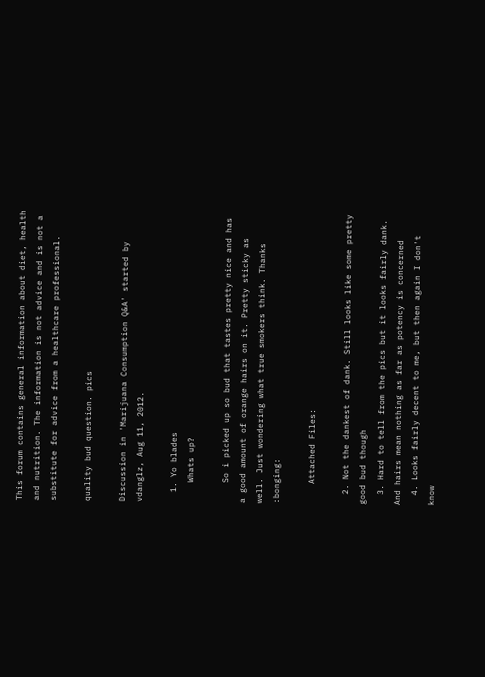This forum contains general information about diet, health and nutrition. The information is not advice and is not a substitute for advice from a healthcare professional.

quality bud question. pics

Discussion in 'Marijuana Consumption Q&A' started by vdanglz, Aug 11, 2012.

  1. Yo blades
    Whats up?

    So i picked up so bud that tastes pretty nice and has a good amount of orange hairs on it. Pretty sticky as well. Just wondering what true smokers think. Thanks :bonging:

    Attached Files:

  2. Not the dankest of dank. Still looks like some pretty good bud though
  3. Hard to tell from the pics but it looks fairly dank. And hairs mean nothing as far as potency is concerned
  4. Looks fairly decent to me, but then again I don't know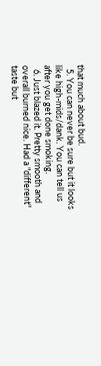that much about bud.
  5. You can never be sure but it looks like high-mids/dank. You can tell us after you get done smoking.
  6. Just blazed it. Pretty smooth and overall burned nice. Had a "different" taste but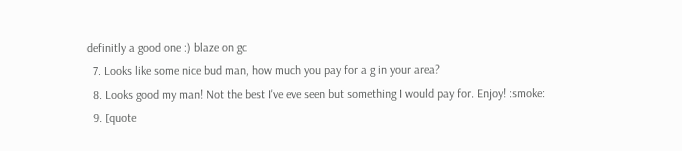definitly a good one :) blaze on gc
  7. Looks like some nice bud man, how much you pay for a g in your area?
  8. Looks good my man! Not the best I've eve seen but something I would pay for. Enjoy! :smoke:
  9. [quote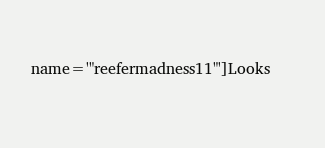name='"reefermadness11"']Looks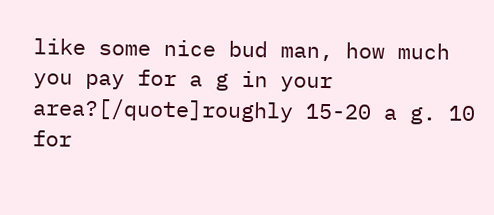like some nice bud man, how much you pay for a g in your area?[/quote]roughly 15-20 a g. 10 for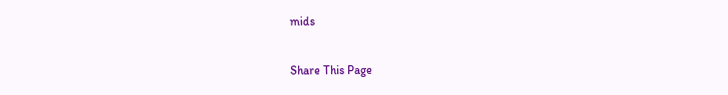mids

Share This Page